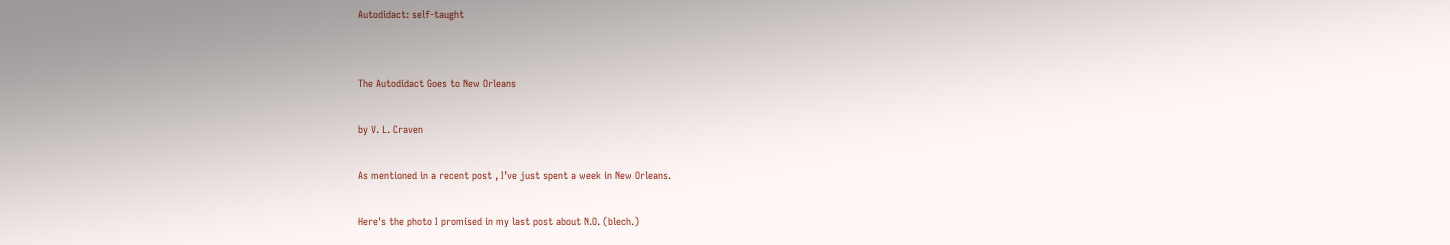Autodidact: self-taught


The Autodidact Goes to New Orleans

by V. L. Craven

As mentioned in a recent post , I’ve just spent a week in New Orleans.

Here's the photo I promised in my last post about N.O. (blech.)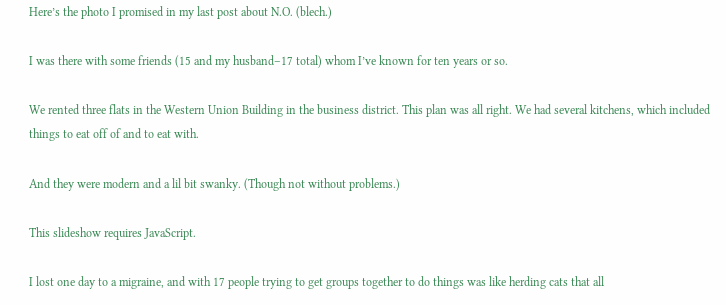Here’s the photo I promised in my last post about N.O. (blech.)

I was there with some friends (15 and my husband–17 total) whom I’ve known for ten years or so.

We rented three flats in the Western Union Building in the business district. This plan was all right. We had several kitchens, which included things to eat off of and to eat with.

And they were modern and a lil bit swanky. (Though not without problems.)

This slideshow requires JavaScript.

I lost one day to a migraine, and with 17 people trying to get groups together to do things was like herding cats that all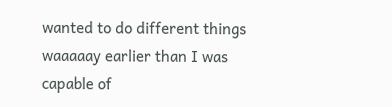wanted to do different things waaaaay earlier than I was capable of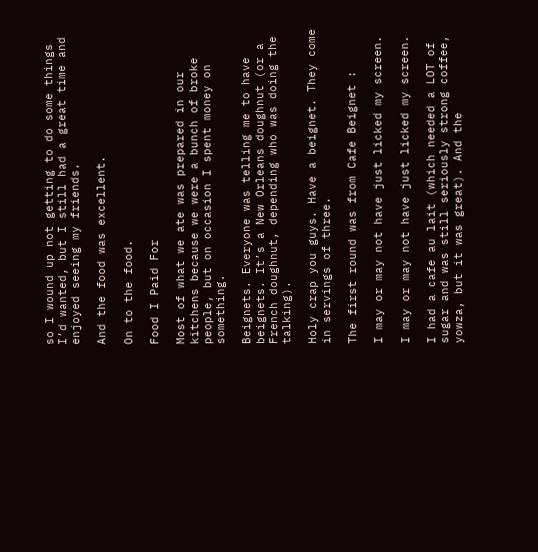so I wound up not getting to do some things I’d wanted, but I still had a great time and enjoyed seeing my friends.

And the food was excellent.

On to the food.

Food I Paid For

Most of what we ate was prepared in our kitchens because we were a bunch of broke people, but on occasion I spent money on something.

Beignets. Everyone was telling me to have beignets. It’s a New Orleans doughnut (or a French doughnut, depending who was doing the talking).

Holy crap you guys. Have a beignet. They come in servings of three.

The first round was from Cafe Beignet :

I may or may not have just licked my screen.

I may or may not have just licked my screen.

I had a cafe au lait (which needed a LOT of sugar and was still seriously strong coffee, yowza, but it was great). And the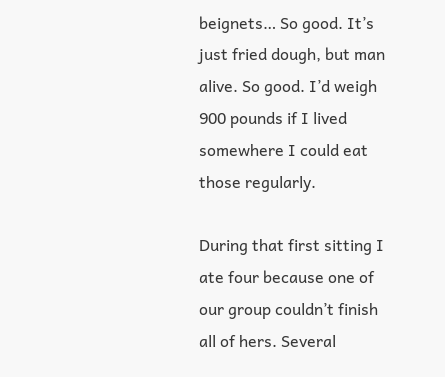beignets… So good. It’s just fried dough, but man alive. So good. I’d weigh 900 pounds if I lived somewhere I could eat those regularly.

During that first sitting I ate four because one of our group couldn’t finish all of hers. Several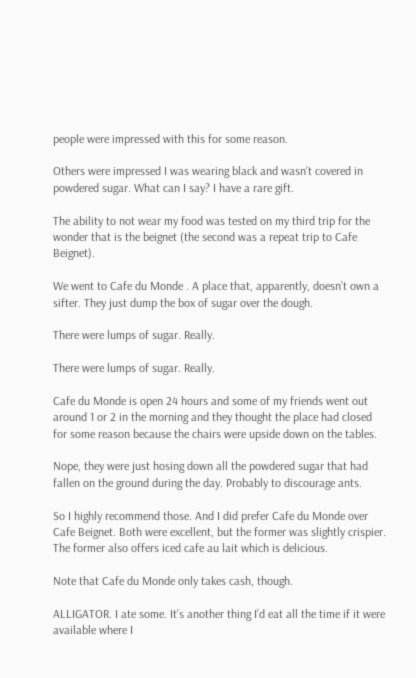people were impressed with this for some reason.

Others were impressed I was wearing black and wasn’t covered in powdered sugar. What can I say? I have a rare gift.

The ability to not wear my food was tested on my third trip for the wonder that is the beignet (the second was a repeat trip to Cafe Beignet).

We went to Cafe du Monde . A place that, apparently, doesn’t own a sifter. They just dump the box of sugar over the dough.

There were lumps of sugar. Really.

There were lumps of sugar. Really.

Cafe du Monde is open 24 hours and some of my friends went out around 1 or 2 in the morning and they thought the place had closed for some reason because the chairs were upside down on the tables.

Nope, they were just hosing down all the powdered sugar that had fallen on the ground during the day. Probably to discourage ants.

So I highly recommend those. And I did prefer Cafe du Monde over Cafe Beignet. Both were excellent, but the former was slightly crispier. The former also offers iced cafe au lait which is delicious.

Note that Cafe du Monde only takes cash, though.

ALLIGATOR. I ate some. It’s another thing I’d eat all the time if it were available where I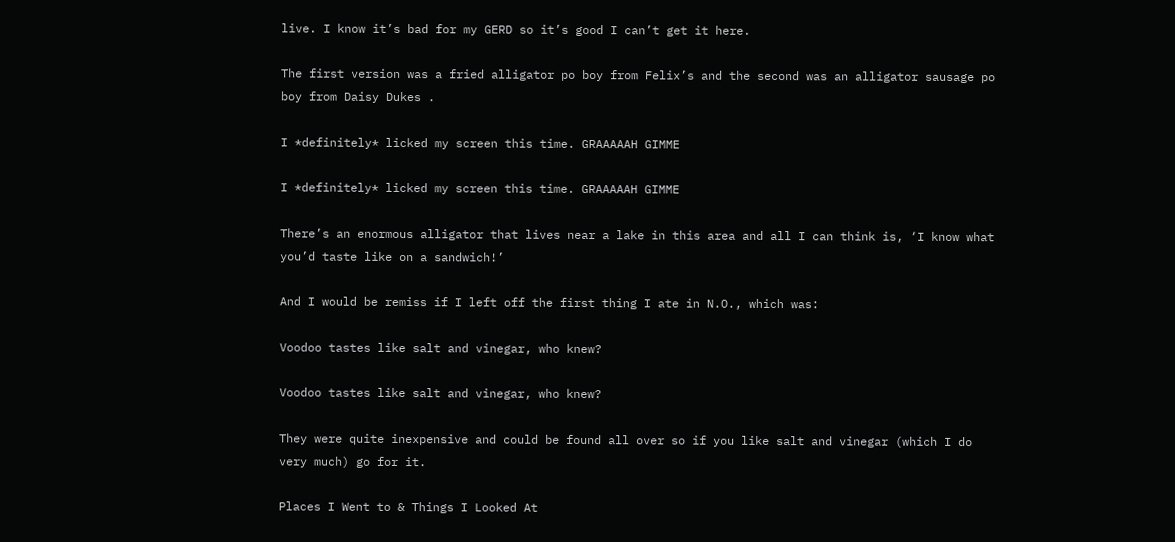live. I know it’s bad for my GERD so it’s good I can’t get it here.

The first version was a fried alligator po boy from Felix’s and the second was an alligator sausage po boy from Daisy Dukes .

I *definitely* licked my screen this time. GRAAAAAH GIMME

I *definitely* licked my screen this time. GRAAAAAH GIMME

There’s an enormous alligator that lives near a lake in this area and all I can think is, ‘I know what you’d taste like on a sandwich!’

And I would be remiss if I left off the first thing I ate in N.O., which was:

Voodoo tastes like salt and vinegar, who knew?

Voodoo tastes like salt and vinegar, who knew?

They were quite inexpensive and could be found all over so if you like salt and vinegar (which I do very much) go for it.

Places I Went to & Things I Looked At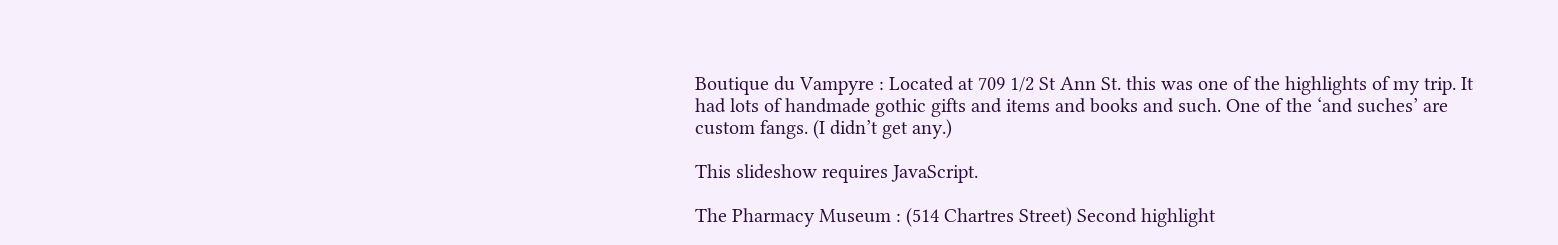Boutique du Vampyre : Located at 709 1/2 St Ann St. this was one of the highlights of my trip. It had lots of handmade gothic gifts and items and books and such. One of the ‘and suches’ are custom fangs. (I didn’t get any.)

This slideshow requires JavaScript.

The Pharmacy Museum : (514 Chartres Street) Second highlight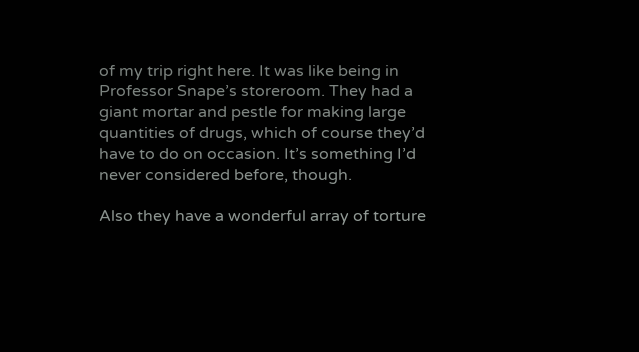of my trip right here. It was like being in Professor Snape’s storeroom. They had a giant mortar and pestle for making large quantities of drugs, which of course they’d have to do on occasion. It’s something I’d never considered before, though.

Also they have a wonderful array of torture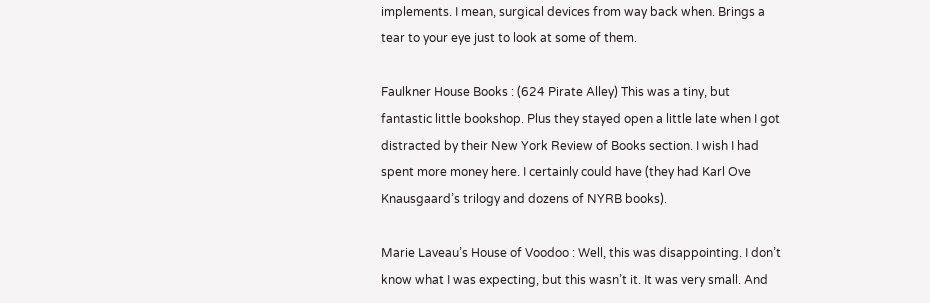implements. I mean, surgical devices from way back when. Brings a tear to your eye just to look at some of them.

Faulkner House Books : (624 Pirate Alley) This was a tiny, but fantastic little bookshop. Plus they stayed open a little late when I got distracted by their New York Review of Books section. I wish I had spent more money here. I certainly could have (they had Karl Ove Knausgaard’s trilogy and dozens of NYRB books).

Marie Laveau’s House of Voodoo : Well, this was disappointing. I don’t know what I was expecting, but this wasn’t it. It was very small. And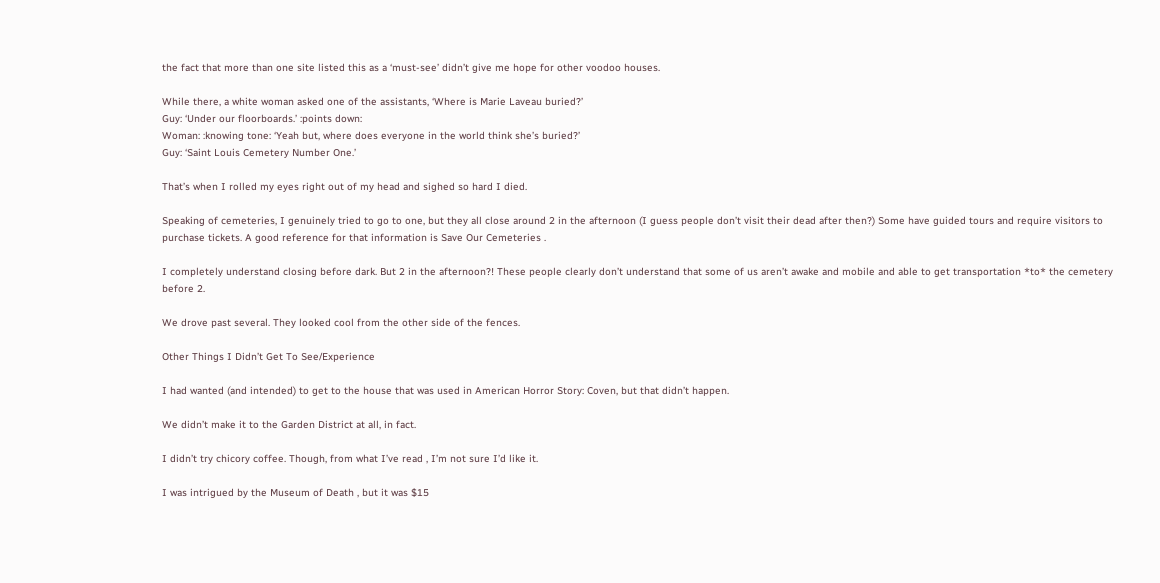the fact that more than one site listed this as a ‘must-see’ didn’t give me hope for other voodoo houses.

While there, a white woman asked one of the assistants, ‘Where is Marie Laveau buried?’
Guy: ‘Under our floorboards.’ :points down:
Woman: :knowing tone: ‘Yeah but, where does everyone in the world think she’s buried?’
Guy: ‘Saint Louis Cemetery Number One.’

That’s when I rolled my eyes right out of my head and sighed so hard I died.

Speaking of cemeteries, I genuinely tried to go to one, but they all close around 2 in the afternoon (I guess people don’t visit their dead after then?) Some have guided tours and require visitors to purchase tickets. A good reference for that information is Save Our Cemeteries .

I completely understand closing before dark. But 2 in the afternoon?! These people clearly don’t understand that some of us aren’t awake and mobile and able to get transportation *to* the cemetery before 2.

We drove past several. They looked cool from the other side of the fences.

Other Things I Didn’t Get To See/Experience

I had wanted (and intended) to get to the house that was used in American Horror Story: Coven, but that didn’t happen.

We didn’t make it to the Garden District at all, in fact.

I didn’t try chicory coffee. Though, from what I’ve read , I’m not sure I’d like it.

I was intrigued by the Museum of Death , but it was $15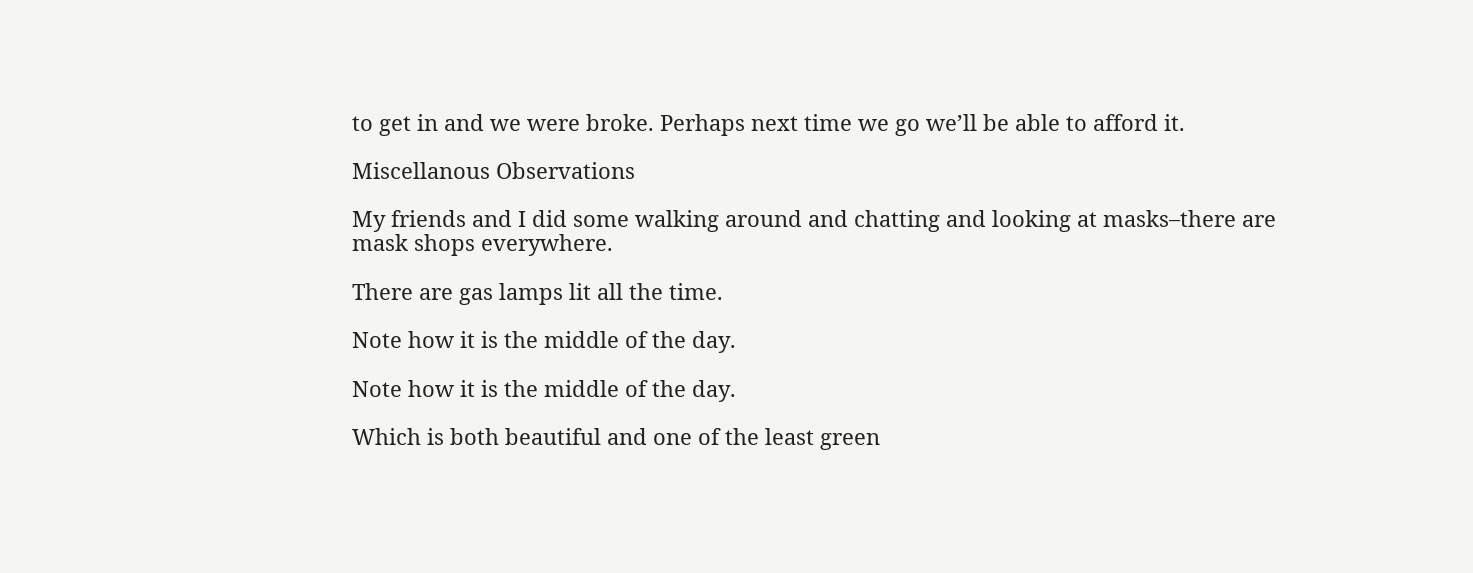to get in and we were broke. Perhaps next time we go we’ll be able to afford it.

Miscellanous Observations

My friends and I did some walking around and chatting and looking at masks–there are mask shops everywhere.

There are gas lamps lit all the time.

Note how it is the middle of the day.

Note how it is the middle of the day.

Which is both beautiful and one of the least green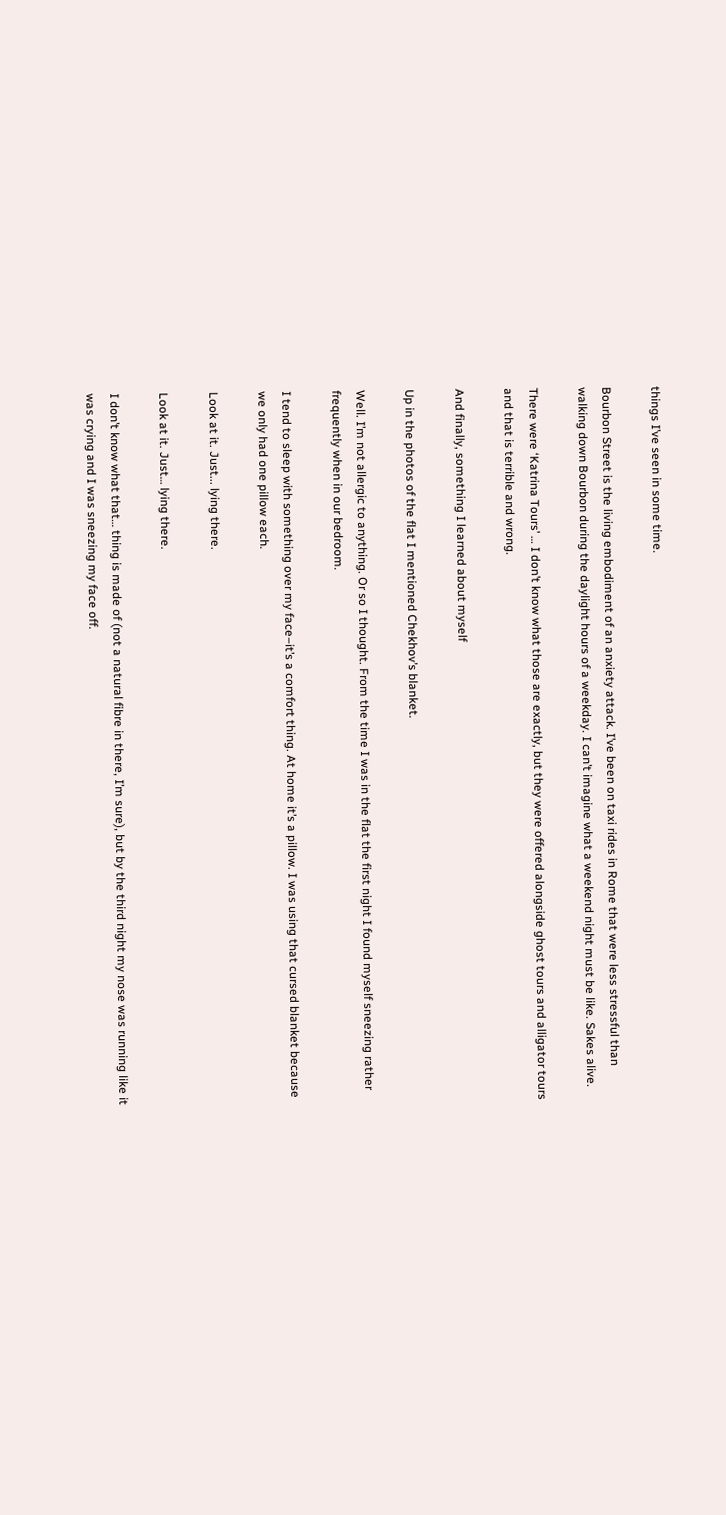things I’ve seen in some time.

Bourbon Street is the living embodiment of an anxiety attack. I’ve been on taxi rides in Rome that were less stressful than walking down Bourbon during the daylight hours of a weekday. I can’t imagine what a weekend night must be like. Sakes alive.

There were ‘Katrina Tours’ … I don’t know what those are exactly, but they were offered alongside ghost tours and alligator tours and that is terrible and wrong.

And finally, something I learned about myself

Up in the photos of the flat I mentioned Chekhov’s blanket.

Well. I’m not allergic to anything. Or so I thought. From the time I was in the flat the first night I found myself sneezing rather frequently when in our bedroom.

I tend to sleep with something over my face–it’s a comfort thing. At home it’s a pillow. I was using that cursed blanket because we only had one pillow each.

Look at it. Just... lying there.

Look at it. Just… lying there.

I don’t know what that… thing is made of (not a natural fibre in there, I’m sure), but by the third night my nose was running like it was crying and I was sneezing my face off.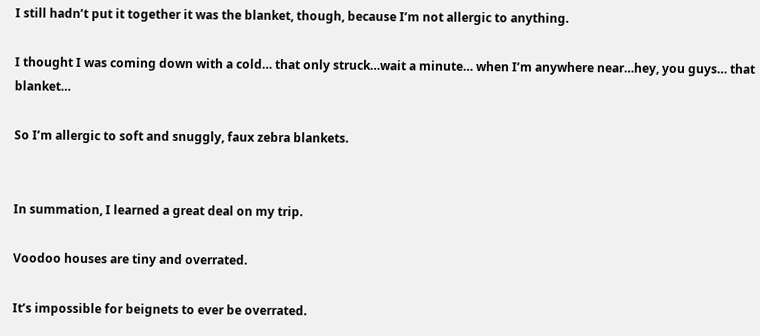I still hadn’t put it together it was the blanket, though, because I’m not allergic to anything.

I thought I was coming down with a cold… that only struck…wait a minute… when I’m anywhere near…hey, you guys… that blanket…

So I’m allergic to soft and snuggly, faux zebra blankets.


In summation, I learned a great deal on my trip.

Voodoo houses are tiny and overrated.

It’s impossible for beignets to ever be overrated.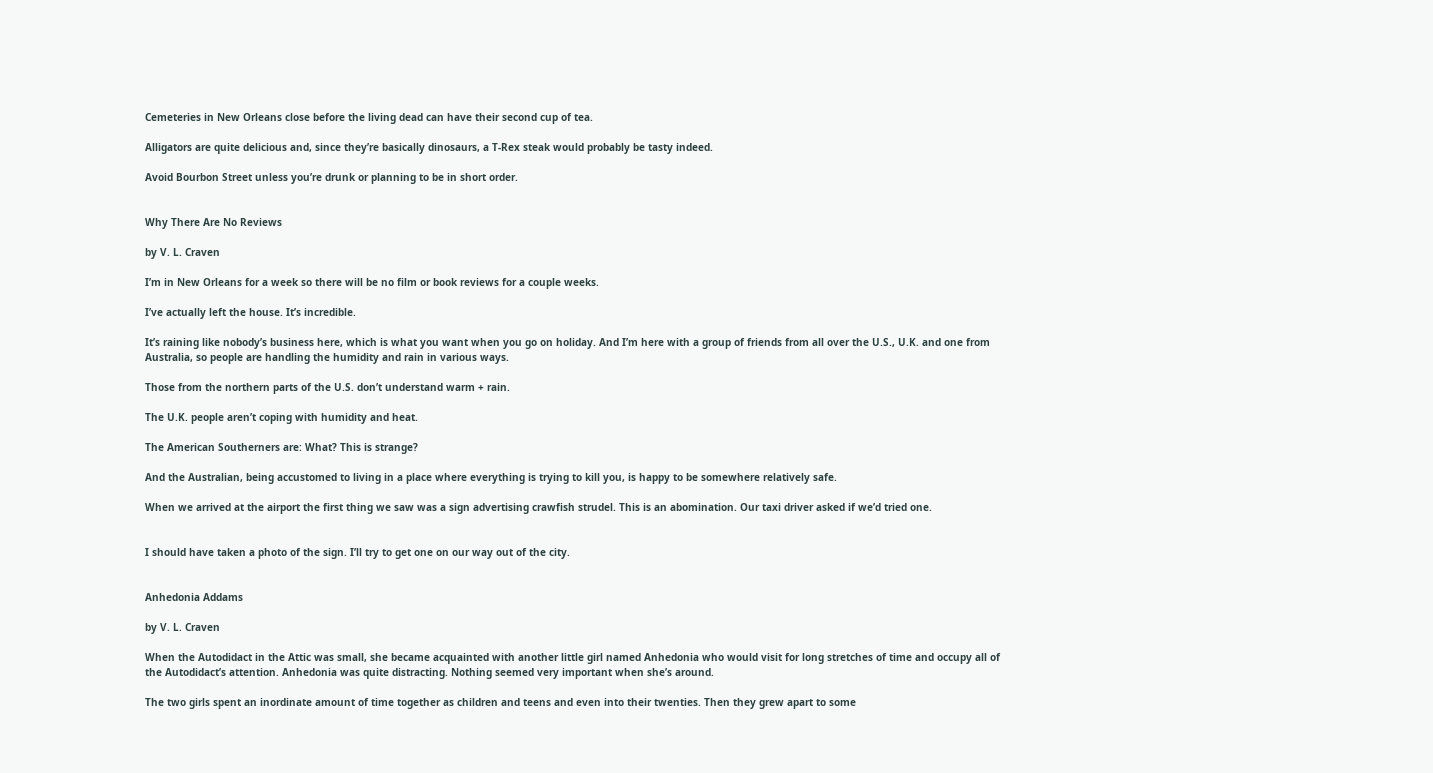Cemeteries in New Orleans close before the living dead can have their second cup of tea.

Alligators are quite delicious and, since they’re basically dinosaurs, a T-Rex steak would probably be tasty indeed.

Avoid Bourbon Street unless you’re drunk or planning to be in short order.


Why There Are No Reviews

by V. L. Craven

I’m in New Orleans for a week so there will be no film or book reviews for a couple weeks.

I’ve actually left the house. It’s incredible.

It’s raining like nobody’s business here, which is what you want when you go on holiday. And I’m here with a group of friends from all over the U.S., U.K. and one from Australia, so people are handling the humidity and rain in various ways.

Those from the northern parts of the U.S. don’t understand warm + rain.

The U.K. people aren’t coping with humidity and heat.

The American Southerners are: What? This is strange?

And the Australian, being accustomed to living in a place where everything is trying to kill you, is happy to be somewhere relatively safe.

When we arrived at the airport the first thing we saw was a sign advertising crawfish strudel. This is an abomination. Our taxi driver asked if we’d tried one.


I should have taken a photo of the sign. I’ll try to get one on our way out of the city.


Anhedonia Addams

by V. L. Craven

When the Autodidact in the Attic was small, she became acquainted with another little girl named Anhedonia who would visit for long stretches of time and occupy all of the Autodidact’s attention. Anhedonia was quite distracting. Nothing seemed very important when she’s around.

The two girls spent an inordinate amount of time together as children and teens and even into their twenties. Then they grew apart to some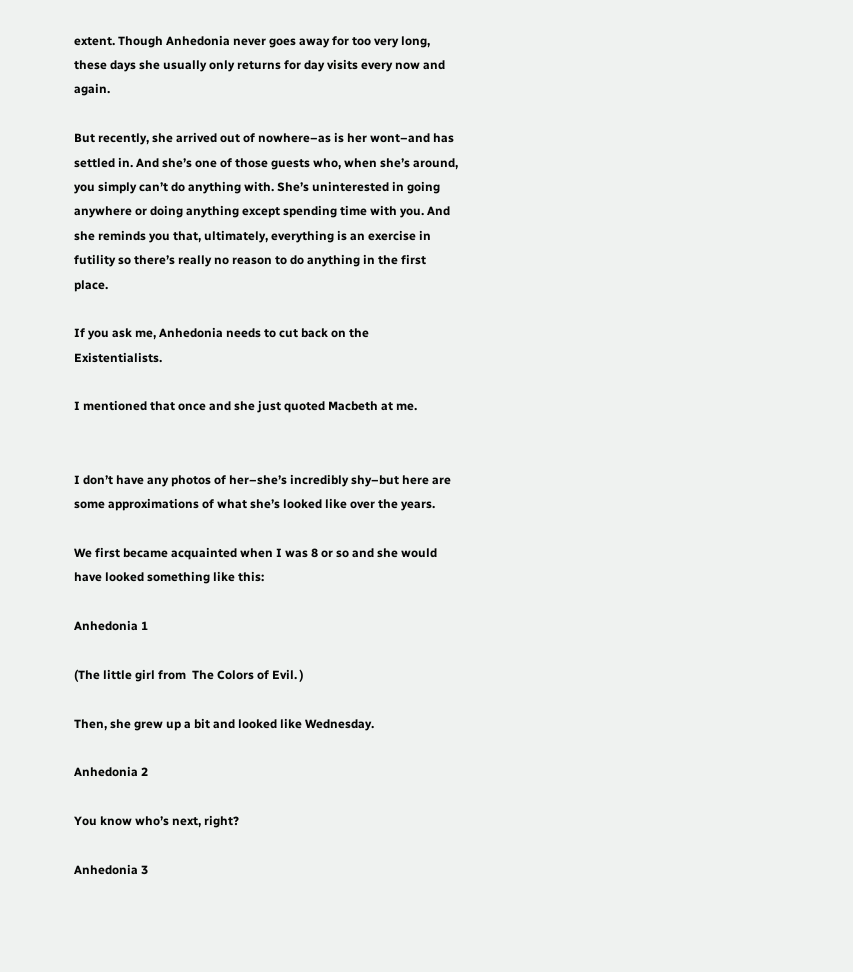extent. Though Anhedonia never goes away for too very long, these days she usually only returns for day visits every now and again.

But recently, she arrived out of nowhere–as is her wont–and has settled in. And she’s one of those guests who, when she’s around, you simply can’t do anything with. She’s uninterested in going anywhere or doing anything except spending time with you. And she reminds you that, ultimately, everything is an exercise in futility so there’s really no reason to do anything in the first place.

If you ask me, Anhedonia needs to cut back on the Existentialists.

I mentioned that once and she just quoted Macbeth at me.


I don’t have any photos of her–she’s incredibly shy–but here are some approximations of what she’s looked like over the years.

We first became acquainted when I was 8 or so and she would have looked something like this:

Anhedonia 1

(The little girl from  The Colors of Evil. )

Then, she grew up a bit and looked like Wednesday.

Anhedonia 2

You know who’s next, right?

Anhedonia 3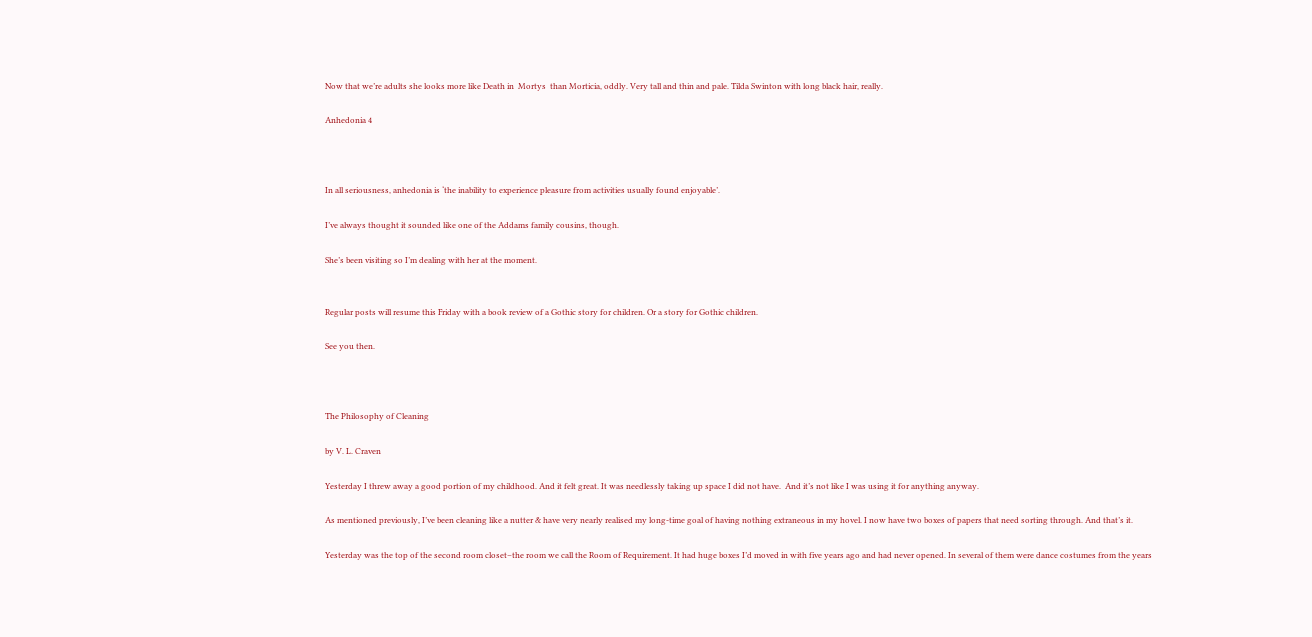Now that we’re adults she looks more like Death in  Mortys  than Morticia, oddly. Very tall and thin and pale. Tilda Swinton with long black hair, really.

Anhedonia 4



In all seriousness, anhedonia is ‘the inability to experience pleasure from activities usually found enjoyable’.

I’ve always thought it sounded like one of the Addams family cousins, though.

She’s been visiting so I’m dealing with her at the moment.


Regular posts will resume this Friday with a book review of a Gothic story for children. Or a story for Gothic children.

See you then.



The Philosophy of Cleaning

by V. L. Craven

Yesterday I threw away a good portion of my childhood. And it felt great. It was needlessly taking up space I did not have.  And it’s not like I was using it for anything anyway.

As mentioned previously, I’ve been cleaning like a nutter & have very nearly realised my long-time goal of having nothing extraneous in my hovel. I now have two boxes of papers that need sorting through. And that’s it.

Yesterday was the top of the second room closet–the room we call the Room of Requirement. It had huge boxes I’d moved in with five years ago and had never opened. In several of them were dance costumes from the years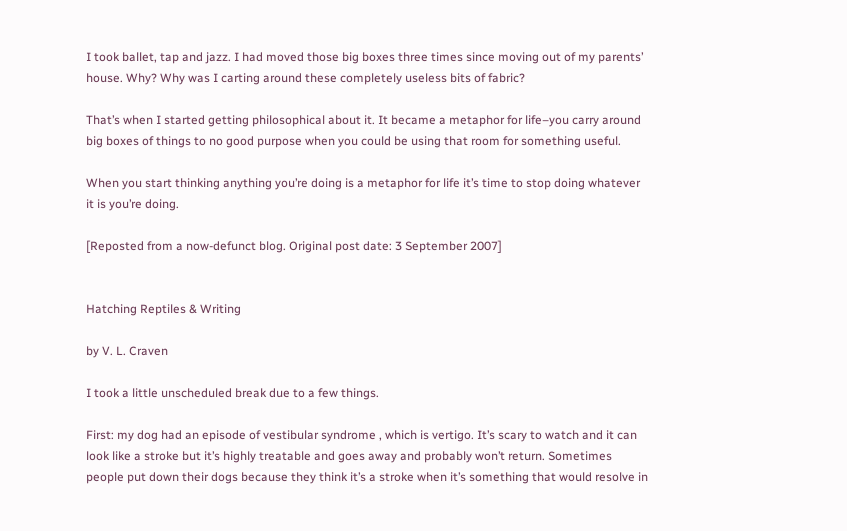I took ballet, tap and jazz. I had moved those big boxes three times since moving out of my parents’ house. Why? Why was I carting around these completely useless bits of fabric?

That’s when I started getting philosophical about it. It became a metaphor for life–you carry around big boxes of things to no good purpose when you could be using that room for something useful.

When you start thinking anything you’re doing is a metaphor for life it’s time to stop doing whatever it is you’re doing.

[Reposted from a now-defunct blog. Original post date: 3 September 2007]


Hatching Reptiles & Writing

by V. L. Craven

I took a little unscheduled break due to a few things.

First: my dog had an episode of vestibular syndrome , which is vertigo. It’s scary to watch and it can look like a stroke but it’s highly treatable and goes away and probably won’t return. Sometimes people put down their dogs because they think it’s a stroke when it’s something that would resolve in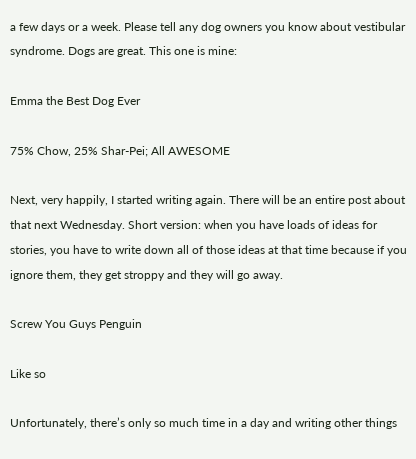a few days or a week. Please tell any dog owners you know about vestibular syndrome. Dogs are great. This one is mine:

Emma the Best Dog Ever

75% Chow, 25% Shar-Pei; All AWESOME

Next, very happily, I started writing again. There will be an entire post about that next Wednesday. Short version: when you have loads of ideas for stories, you have to write down all of those ideas at that time because if you ignore them, they get stroppy and they will go away.

Screw You Guys Penguin

Like so

Unfortunately, there’s only so much time in a day and writing other things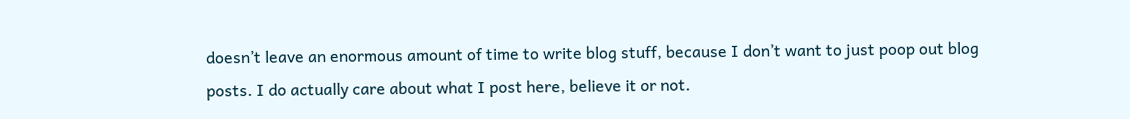doesn’t leave an enormous amount of time to write blog stuff, because I don’t want to just poop out blog posts. I do actually care about what I post here, believe it or not.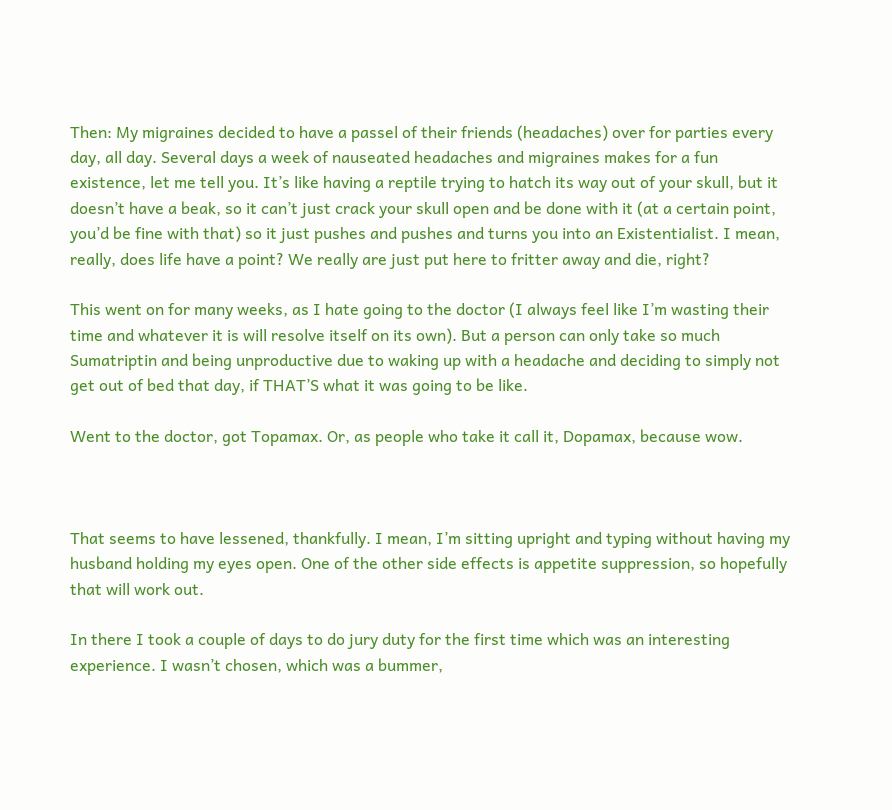Then: My migraines decided to have a passel of their friends (headaches) over for parties every day, all day. Several days a week of nauseated headaches and migraines makes for a fun existence, let me tell you. It’s like having a reptile trying to hatch its way out of your skull, but it doesn’t have a beak, so it can’t just crack your skull open and be done with it (at a certain point, you’d be fine with that) so it just pushes and pushes and turns you into an Existentialist. I mean, really, does life have a point? We really are just put here to fritter away and die, right?

This went on for many weeks, as I hate going to the doctor (I always feel like I’m wasting their time and whatever it is will resolve itself on its own). But a person can only take so much Sumatriptin and being unproductive due to waking up with a headache and deciding to simply not get out of bed that day, if THAT’S what it was going to be like.

Went to the doctor, got Topamax. Or, as people who take it call it, Dopamax, because wow.



That seems to have lessened, thankfully. I mean, I’m sitting upright and typing without having my husband holding my eyes open. One of the other side effects is appetite suppression, so hopefully that will work out.

In there I took a couple of days to do jury duty for the first time which was an interesting experience. I wasn’t chosen, which was a bummer,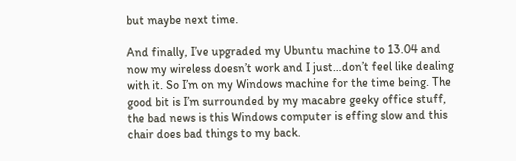but maybe next time.

And finally, I’ve upgraded my Ubuntu machine to 13.04 and now my wireless doesn’t work and I just…don’t feel like dealing with it. So I’m on my Windows machine for the time being. The good bit is I’m surrounded by my macabre geeky office stuff, the bad news is this Windows computer is effing slow and this chair does bad things to my back.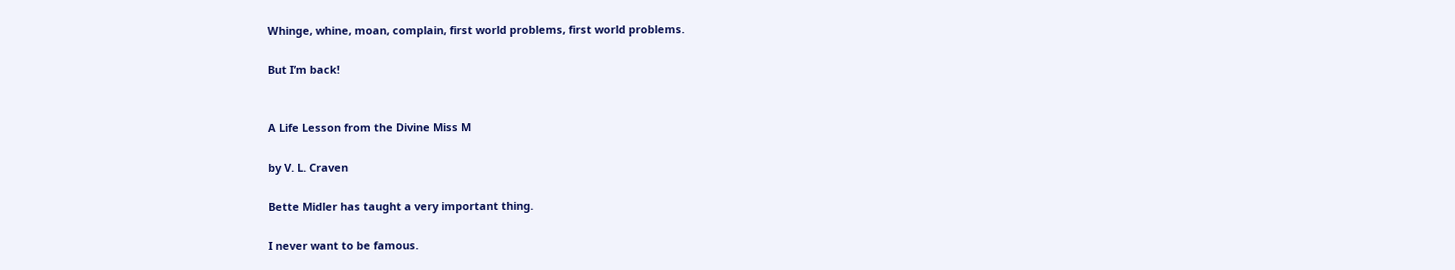Whinge, whine, moan, complain, first world problems, first world problems.

But I’m back!


A Life Lesson from the Divine Miss M

by V. L. Craven

Bette Midler has taught a very important thing.

I never want to be famous.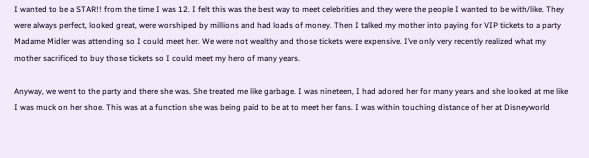I wanted to be a STAR!! from the time I was 12. I felt this was the best way to meet celebrities and they were the people I wanted to be with/like. They were always perfect, looked great, were worshiped by millions and had loads of money. Then I talked my mother into paying for VIP tickets to a party Madame Midler was attending so I could meet her. We were not wealthy and those tickets were expensive. I’ve only very recently realized what my mother sacrificed to buy those tickets so I could meet my hero of many years.

Anyway, we went to the party and there she was. She treated me like garbage. I was nineteen, I had adored her for many years and she looked at me like I was muck on her shoe. This was at a function she was being paid to be at to meet her fans. I was within touching distance of her at Disneyworld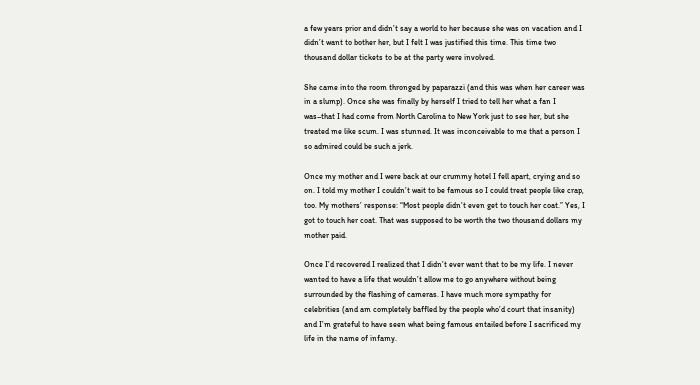a few years prior and didn’t say a world to her because she was on vacation and I didn’t want to bother her, but I felt I was justified this time. This time two thousand dollar tickets to be at the party were involved.

She came into the room thronged by paparazzi (and this was when her career was in a slump). Once she was finally by herself I tried to tell her what a fan I was–that I had come from North Carolina to New York just to see her, but she treated me like scum. I was stunned. It was inconceivable to me that a person I so admired could be such a jerk.

Once my mother and I were back at our crummy hotel I fell apart, crying and so on. I told my mother I couldn’t wait to be famous so I could treat people like crap, too. My mothers’ response: “Most people didn’t even get to touch her coat.” Yes, I got to touch her coat. That was supposed to be worth the two thousand dollars my mother paid.

Once I’d recovered I realized that I didn’t ever want that to be my life. I never wanted to have a life that wouldn’t allow me to go anywhere without being surrounded by the flashing of cameras. I have much more sympathy for celebrities (and am completely baffled by the people who’d court that insanity) and I’m grateful to have seen what being famous entailed before I sacrificed my life in the name of infamy.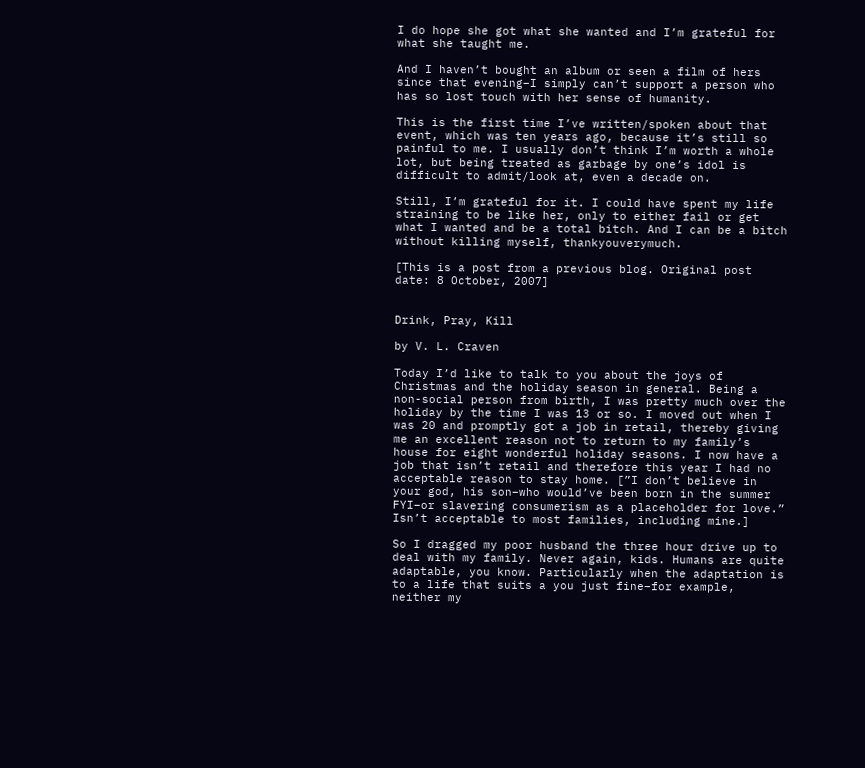I do hope she got what she wanted and I’m grateful for what she taught me.

And I haven’t bought an album or seen a film of hers since that evening–I simply can’t support a person who has so lost touch with her sense of humanity.

This is the first time I’ve written/spoken about that event, which was ten years ago, because it’s still so painful to me. I usually don’t think I’m worth a whole lot, but being treated as garbage by one’s idol is difficult to admit/look at, even a decade on.

Still, I’m grateful for it. I could have spent my life straining to be like her, only to either fail or get what I wanted and be a total bitch. And I can be a bitch without killing myself, thankyouverymuch.

[This is a post from a previous blog. Original post date: 8 October, 2007]


Drink, Pray, Kill

by V. L. Craven

Today I’d like to talk to you about the joys of Christmas and the holiday season in general. Being a non-social person from birth, I was pretty much over the holiday by the time I was 13 or so. I moved out when I was 20 and promptly got a job in retail, thereby giving me an excellent reason not to return to my family’s house for eight wonderful holiday seasons. I now have a job that isn’t retail and therefore this year I had no acceptable reason to stay home. [”I don’t believe in your god, his son–who would’ve been born in the summer FYI–or slavering consumerism as a placeholder for love.” Isn’t acceptable to most families, including mine.]

So I dragged my poor husband the three hour drive up to deal with my family. Never again, kids. Humans are quite adaptable, you know. Particularly when the adaptation is to a life that suits a you just fine–for example, neither my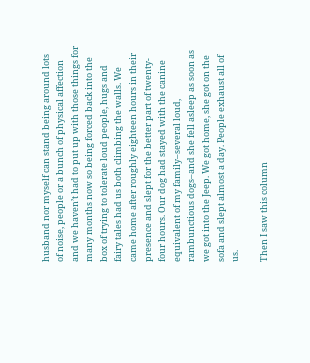husband nor myself can stand being around lots of noise, people or a bunch of physical affection and we haven’t had to put up with those things for many months now so being forced back into the box of trying to tolerate loud people, hugs and fairy tales had us both climbing the walls. We came home after roughly eighteen hours in their presence and slept for the better part of twenty-four hours. Our dog had stayed with the canine equivalent of my family–several loud, rambunctious dogs–and she fell asleep as soon as we got into the Jeep. We got home, she got on the sofa and slept almost a day. People exhaust all of us.

Then I saw this column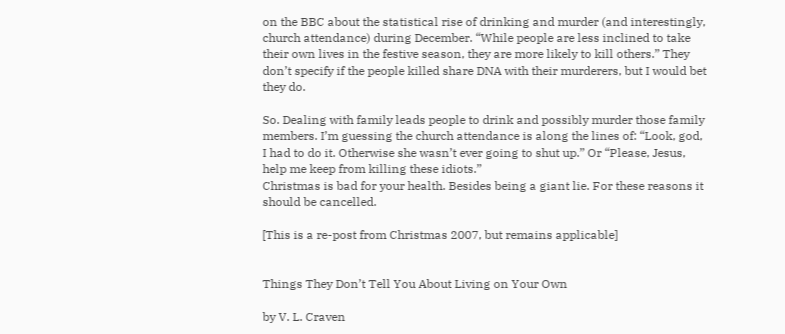on the BBC about the statistical rise of drinking and murder (and interestingly, church attendance) during December. “While people are less inclined to take their own lives in the festive season, they are more likely to kill others.” They don’t specify if the people killed share DNA with their murderers, but I would bet they do.

So. Dealing with family leads people to drink and possibly murder those family members. I’m guessing the church attendance is along the lines of: “Look, god, I had to do it. Otherwise she wasn’t ever going to shut up.” Or “Please, Jesus, help me keep from killing these idiots.”
Christmas is bad for your health. Besides being a giant lie. For these reasons it should be cancelled.

[This is a re-post from Christmas 2007, but remains applicable]


Things They Don’t Tell You About Living on Your Own

by V. L. Craven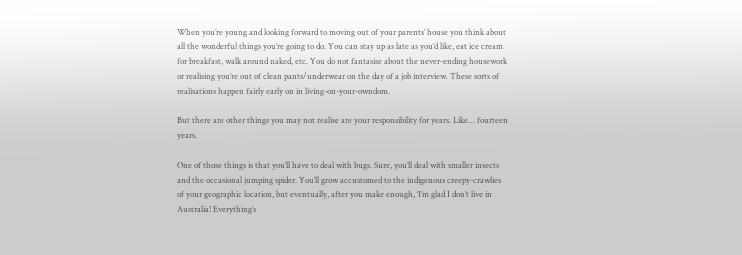When you’re young and looking forward to moving out of your parents’ house you think about all the wonderful things you’re going to do. You can stay up as late as you’d like, eat ice cream for breakfast, walk around naked, etc. You do not fantasise about the never-ending housework or realising you’re out of clean pants/underwear on the day of a job interview. These sorts of realisations happen fairly early on in living-on-your-owndom.

But there are other things you may not realise are your responsibility for years. Like… fourteen years.

One of those things is that you’ll have to deal with bugs. Sure, you’ll deal with smaller insects and the occasional jumping spider. You’ll grow accustomed to the indigenous creepy-crawlies of your geographic location, but eventually, after you make enough, ‘I’m glad I don’t live in Australia! Everything’s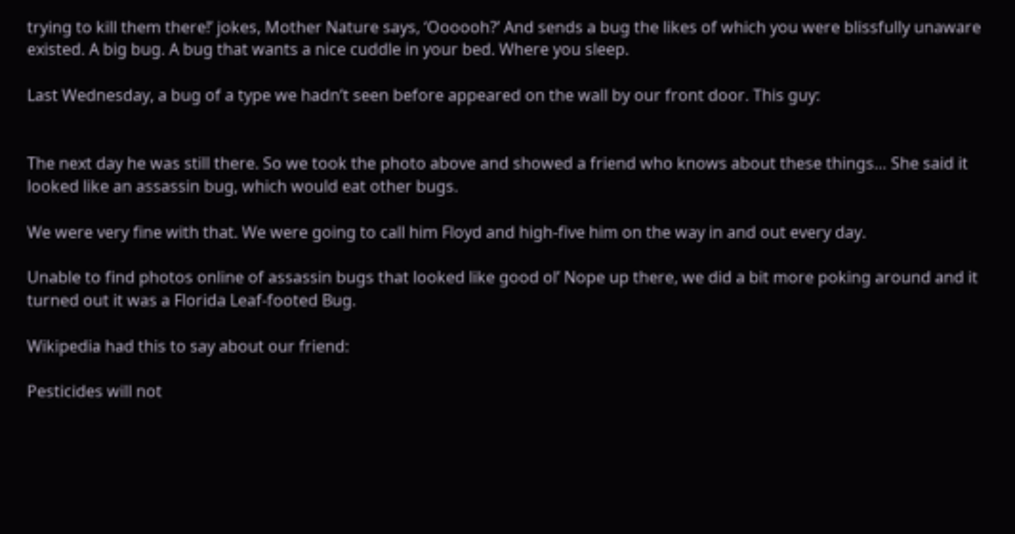trying to kill them there!’ jokes, Mother Nature says, ‘Oooooh?’ And sends a bug the likes of which you were blissfully unaware existed. A big bug. A bug that wants a nice cuddle in your bed. Where you sleep.

Last Wednesday, a bug of a type we hadn’t seen before appeared on the wall by our front door. This guy:


The next day he was still there. So we took the photo above and showed a friend who knows about these things… She said it looked like an assassin bug, which would eat other bugs.

We were very fine with that. We were going to call him Floyd and high-five him on the way in and out every day.

Unable to find photos online of assassin bugs that looked like good ol’ Nope up there, we did a bit more poking around and it turned out it was a Florida Leaf-footed Bug.

Wikipedia had this to say about our friend:

Pesticides will not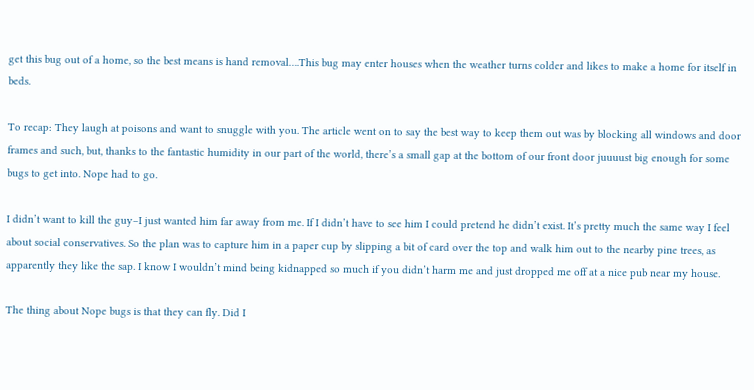get this bug out of a home, so the best means is hand removal….This bug may enter houses when the weather turns colder and likes to make a home for itself in beds.

To recap: They laugh at poisons and want to snuggle with you. The article went on to say the best way to keep them out was by blocking all windows and door frames and such, but, thanks to the fantastic humidity in our part of the world, there’s a small gap at the bottom of our front door juuuust big enough for some bugs to get into. Nope had to go.

I didn’t want to kill the guy–I just wanted him far away from me. If I didn’t have to see him I could pretend he didn’t exist. It’s pretty much the same way I feel about social conservatives. So the plan was to capture him in a paper cup by slipping a bit of card over the top and walk him out to the nearby pine trees, as apparently they like the sap. I know I wouldn’t mind being kidnapped so much if you didn’t harm me and just dropped me off at a nice pub near my house.

The thing about Nope bugs is that they can fly. Did I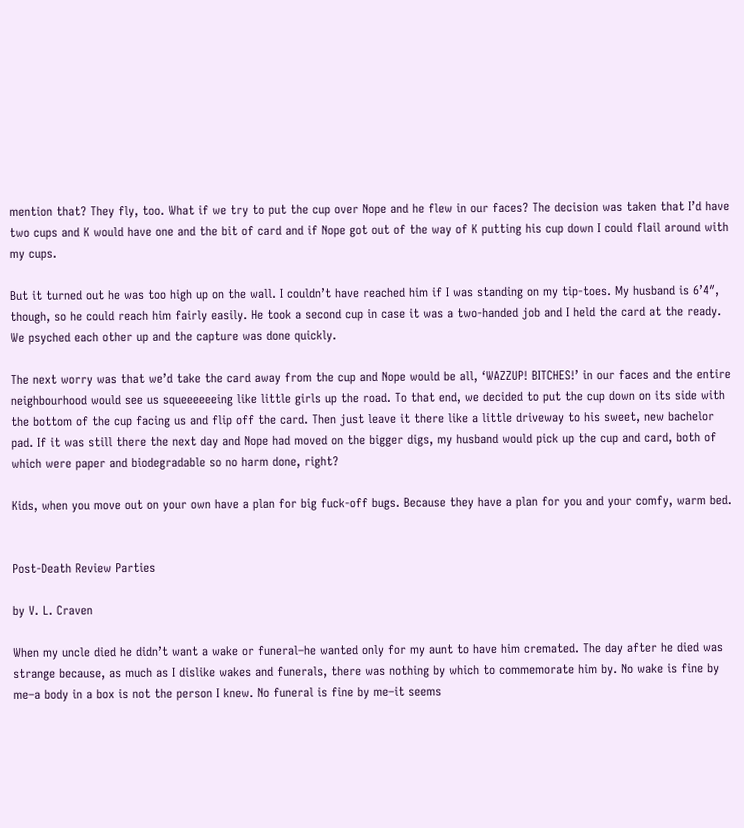mention that? They fly, too. What if we try to put the cup over Nope and he flew in our faces? The decision was taken that I’d have two cups and K would have one and the bit of card and if Nope got out of the way of K putting his cup down I could flail around with my cups.

But it turned out he was too high up on the wall. I couldn’t have reached him if I was standing on my tip-toes. My husband is 6’4″, though, so he could reach him fairly easily. He took a second cup in case it was a two-handed job and I held the card at the ready. We psyched each other up and the capture was done quickly.

The next worry was that we’d take the card away from the cup and Nope would be all, ‘WAZZUP! BITCHES!’ in our faces and the entire neighbourhood would see us squeeeeeeing like little girls up the road. To that end, we decided to put the cup down on its side with the bottom of the cup facing us and flip off the card. Then just leave it there like a little driveway to his sweet, new bachelor pad. If it was still there the next day and Nope had moved on the bigger digs, my husband would pick up the cup and card, both of which were paper and biodegradable so no harm done, right?

Kids, when you move out on your own have a plan for big fuck-off bugs. Because they have a plan for you and your comfy, warm bed.


Post-Death Review Parties

by V. L. Craven

When my uncle died he didn’t want a wake or funeral–he wanted only for my aunt to have him cremated. The day after he died was strange because, as much as I dislike wakes and funerals, there was nothing by which to commemorate him by. No wake is fine by me–a body in a box is not the person I knew. No funeral is fine by me–it seems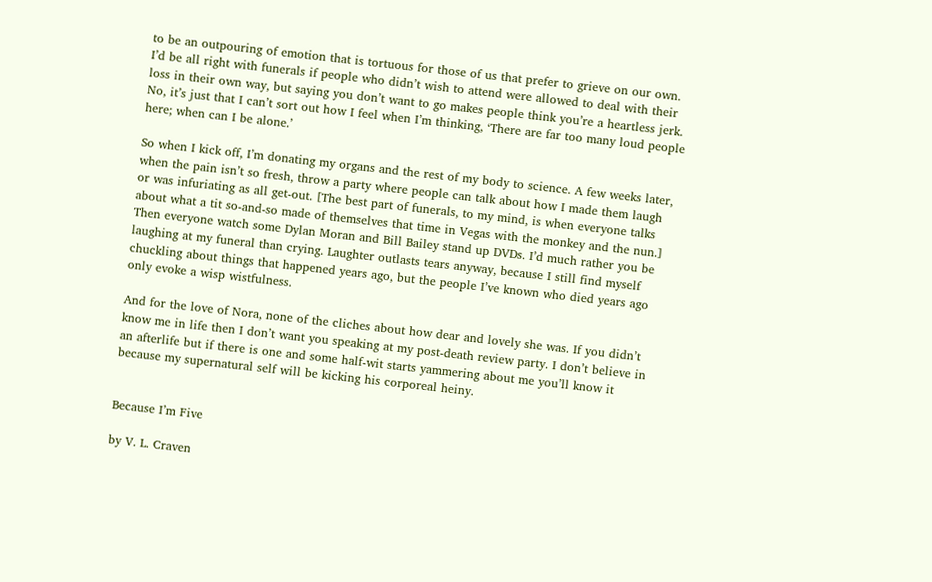to be an outpouring of emotion that is tortuous for those of us that prefer to grieve on our own. I’d be all right with funerals if people who didn’t wish to attend were allowed to deal with their loss in their own way, but saying you don’t want to go makes people think you’re a heartless jerk. No, it’s just that I can’t sort out how I feel when I’m thinking, ‘There are far too many loud people here; when can I be alone.’

So when I kick off, I’m donating my organs and the rest of my body to science. A few weeks later, when the pain isn’t so fresh, throw a party where people can talk about how I made them laugh or was infuriating as all get-out. [The best part of funerals, to my mind, is when everyone talks about what a tit so-and-so made of themselves that time in Vegas with the monkey and the nun.] Then everyone watch some Dylan Moran and Bill Bailey stand up DVDs. I’d much rather you be laughing at my funeral than crying. Laughter outlasts tears anyway, because I still find myself chuckling about things that happened years ago, but the people I’ve known who died years ago only evoke a wisp wistfulness.

And for the love of Nora, none of the cliches about how dear and lovely she was. If you didn’t know me in life then I don’t want you speaking at my post-death review party. I don’t believe in an afterlife but if there is one and some half-wit starts yammering about me you’ll know it because my supernatural self will be kicking his corporeal heiny.


Because I’m Five

by V. L. Craven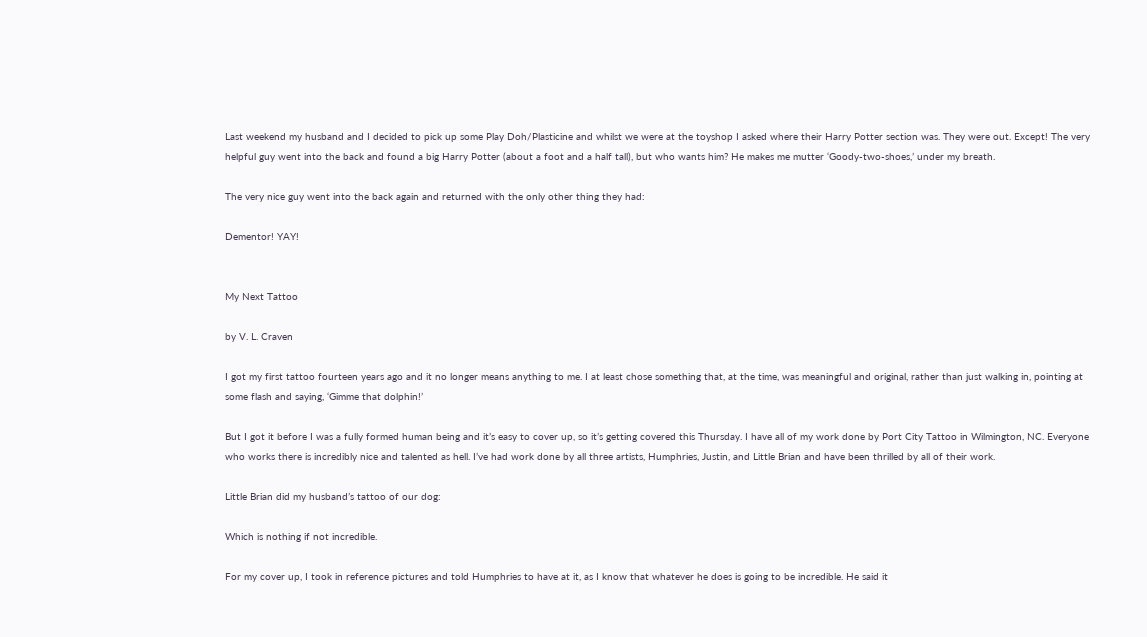Last weekend my husband and I decided to pick up some Play Doh/Plasticine and whilst we were at the toyshop I asked where their Harry Potter section was. They were out. Except! The very helpful guy went into the back and found a big Harry Potter (about a foot and a half tall), but who wants him? He makes me mutter ‘Goody-two-shoes,’ under my breath.

The very nice guy went into the back again and returned with the only other thing they had:

Dementor! YAY!


My Next Tattoo

by V. L. Craven

I got my first tattoo fourteen years ago and it no longer means anything to me. I at least chose something that, at the time, was meaningful and original, rather than just walking in, pointing at some flash and saying, ‘Gimme that dolphin!’

But I got it before I was a fully formed human being and it’s easy to cover up, so it’s getting covered this Thursday. I have all of my work done by Port City Tattoo in Wilmington, NC. Everyone who works there is incredibly nice and talented as hell. I’ve had work done by all three artists, Humphries, Justin, and Little Brian and have been thrilled by all of their work.

Little Brian did my husband’s tattoo of our dog:

Which is nothing if not incredible.

For my cover up, I took in reference pictures and told Humphries to have at it, as I know that whatever he does is going to be incredible. He said it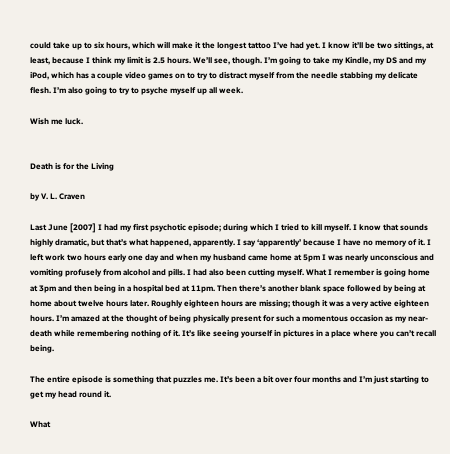could take up to six hours, which will make it the longest tattoo I’ve had yet. I know it’ll be two sittings, at least, because I think my limit is 2.5 hours. We’ll see, though. I’m going to take my Kindle, my DS and my iPod, which has a couple video games on to try to distract myself from the needle stabbing my delicate flesh. I’m also going to try to psyche myself up all week.

Wish me luck.


Death is for the Living

by V. L. Craven

Last June [2007] I had my first psychotic episode; during which I tried to kill myself. I know that sounds highly dramatic, but that’s what happened, apparently. I say ‘apparently’ because I have no memory of it. I left work two hours early one day and when my husband came home at 5pm I was nearly unconscious and vomiting profusely from alcohol and pills. I had also been cutting myself. What I remember is going home at 3pm and then being in a hospital bed at 11pm. Then there’s another blank space followed by being at home about twelve hours later. Roughly eighteen hours are missing; though it was a very active eighteen hours. I’m amazed at the thought of being physically present for such a momentous occasion as my near-death while remembering nothing of it. It’s like seeing yourself in pictures in a place where you can’t recall being.

The entire episode is something that puzzles me. It’s been a bit over four months and I’m just starting to get my head round it.

What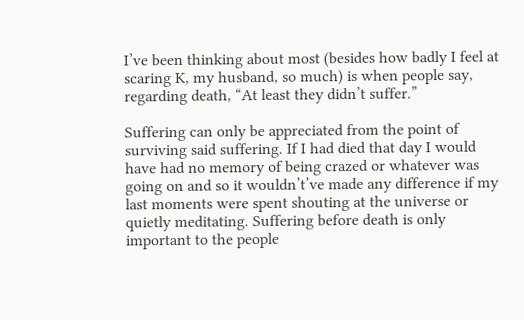I’ve been thinking about most (besides how badly I feel at scaring K, my husband, so much) is when people say, regarding death, “At least they didn’t suffer.”

Suffering can only be appreciated from the point of surviving said suffering. If I had died that day I would have had no memory of being crazed or whatever was going on and so it wouldn’t’ve made any difference if my last moments were spent shouting at the universe or quietly meditating. Suffering before death is only important to the people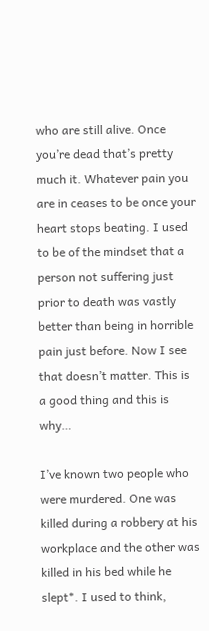who are still alive. Once you’re dead that’s pretty much it. Whatever pain you are in ceases to be once your heart stops beating. I used to be of the mindset that a person not suffering just prior to death was vastly better than being in horrible pain just before. Now I see that doesn’t matter. This is a good thing and this is why…

I’ve known two people who were murdered. One was killed during a robbery at his workplace and the other was killed in his bed while he slept*. I used to think,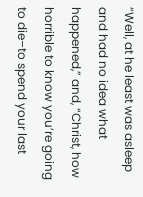“Well, at he least was asleep and had no idea what happened,” and, “Christ, how horrible to know you’re going to die–to spend your last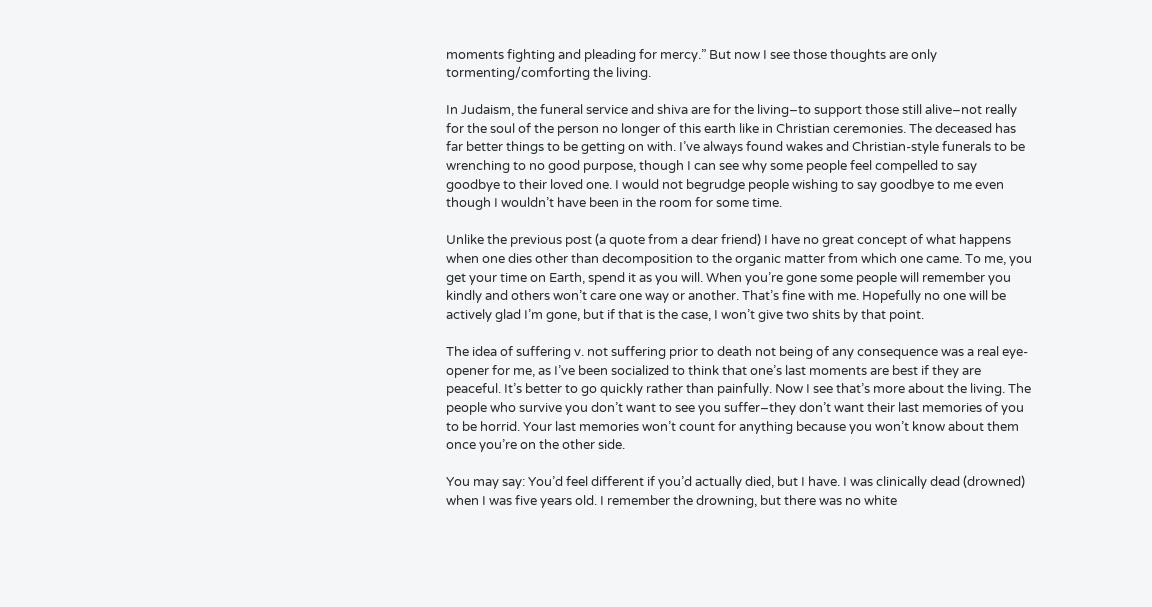moments fighting and pleading for mercy.” But now I see those thoughts are only tormenting/comforting the living.

In Judaism, the funeral service and shiva are for the living–to support those still alive–not really for the soul of the person no longer of this earth like in Christian ceremonies. The deceased has far better things to be getting on with. I’ve always found wakes and Christian-style funerals to be wrenching to no good purpose, though I can see why some people feel compelled to say goodbye to their loved one. I would not begrudge people wishing to say goodbye to me even though I wouldn’t have been in the room for some time.

Unlike the previous post (a quote from a dear friend) I have no great concept of what happens when one dies other than decomposition to the organic matter from which one came. To me, you get your time on Earth, spend it as you will. When you’re gone some people will remember you kindly and others won’t care one way or another. That’s fine with me. Hopefully no one will be actively glad I’m gone, but if that is the case, I won’t give two shits by that point.

The idea of suffering v. not suffering prior to death not being of any consequence was a real eye-opener for me, as I’ve been socialized to think that one’s last moments are best if they are peaceful. It’s better to go quickly rather than painfully. Now I see that’s more about the living. The people who survive you don’t want to see you suffer–they don’t want their last memories of you to be horrid. Your last memories won’t count for anything because you won’t know about them once you’re on the other side.

You may say: You’d feel different if you’d actually died, but I have. I was clinically dead (drowned) when I was five years old. I remember the drowning, but there was no white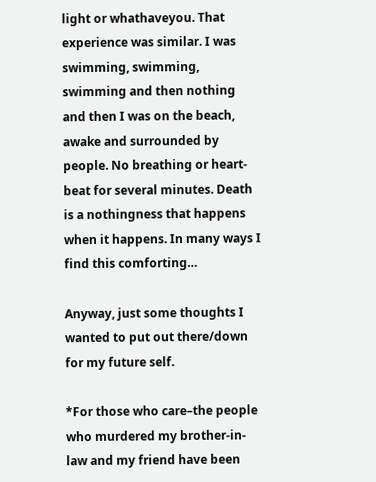light or whathaveyou. That experience was similar. I was swimming, swimming, swimming and then nothing and then I was on the beach, awake and surrounded by people. No breathing or heart-beat for several minutes. Death is a nothingness that happens when it happens. In many ways I find this comforting…

Anyway, just some thoughts I wanted to put out there/down for my future self.

*For those who care–the people who murdered my brother-in-law and my friend have been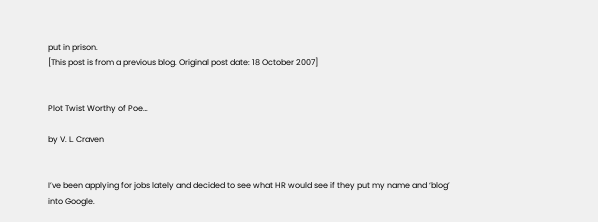put in prison.
[This post is from a previous blog. Original post date: 18 October 2007]


Plot Twist Worthy of Poe…

by V. L. Craven


I’ve been applying for jobs lately and decided to see what HR would see if they put my name and ‘blog’ into Google.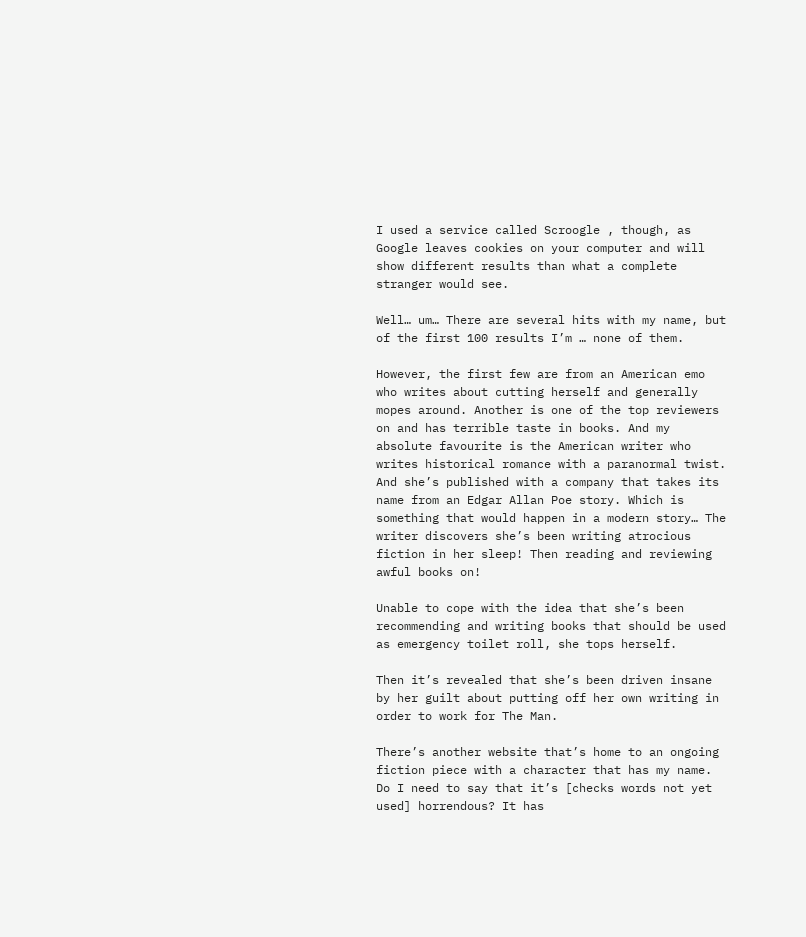I used a service called Scroogle , though, as Google leaves cookies on your computer and will show different results than what a complete stranger would see.

Well… um… There are several hits with my name, but of the first 100 results I’m … none of them.

However, the first few are from an American emo who writes about cutting herself and generally mopes around. Another is one of the top reviewers on and has terrible taste in books. And my absolute favourite is the American writer who writes historical romance with a paranormal twist. And she’s published with a company that takes its name from an Edgar Allan Poe story. Which is something that would happen in a modern story… The writer discovers she’s been writing atrocious fiction in her sleep! Then reading and reviewing awful books on!

Unable to cope with the idea that she’s been recommending and writing books that should be used as emergency toilet roll, she tops herself.

Then it’s revealed that she’s been driven insane by her guilt about putting off her own writing in order to work for The Man.

There’s another website that’s home to an ongoing fiction piece with a character that has my name. Do I need to say that it’s [checks words not yet used] horrendous? It has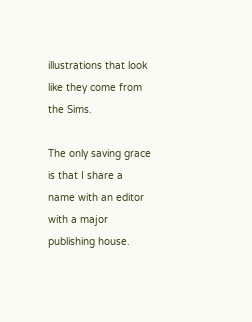illustrations that look like they come from the Sims.

The only saving grace is that I share a name with an editor with a major publishing house.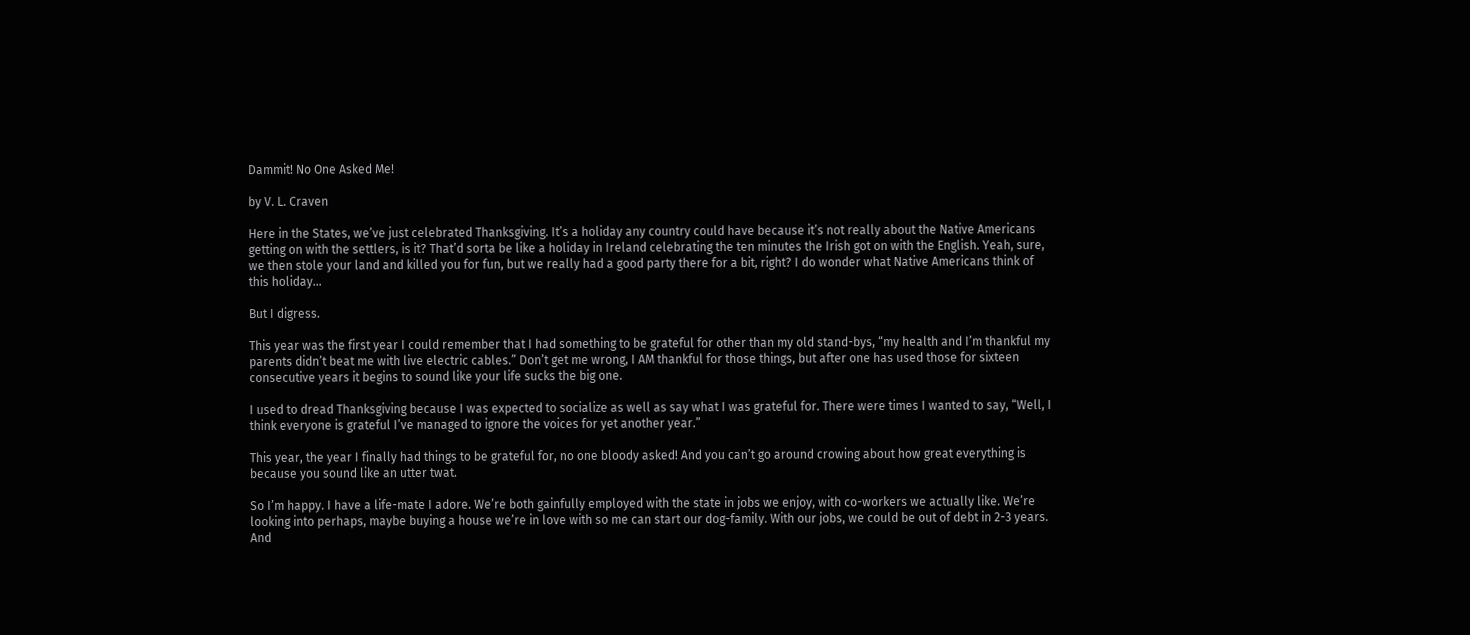Dammit! No One Asked Me!

by V. L. Craven

Here in the States, we’ve just celebrated Thanksgiving. It’s a holiday any country could have because it’s not really about the Native Americans getting on with the settlers, is it? That’d sorta be like a holiday in Ireland celebrating the ten minutes the Irish got on with the English. Yeah, sure, we then stole your land and killed you for fun, but we really had a good party there for a bit, right? I do wonder what Native Americans think of this holiday…

But I digress.

This year was the first year I could remember that I had something to be grateful for other than my old stand-bys, “my health and I’m thankful my parents didn’t beat me with live electric cables.” Don’t get me wrong, I AM thankful for those things, but after one has used those for sixteen consecutive years it begins to sound like your life sucks the big one.

I used to dread Thanksgiving because I was expected to socialize as well as say what I was grateful for. There were times I wanted to say, “Well, I think everyone is grateful I’ve managed to ignore the voices for yet another year.”

This year, the year I finally had things to be grateful for, no one bloody asked! And you can’t go around crowing about how great everything is because you sound like an utter twat.

So I’m happy. I have a life-mate I adore. We’re both gainfully employed with the state in jobs we enjoy, with co-workers we actually like. We’re looking into perhaps, maybe buying a house we’re in love with so me can start our dog-family. With our jobs, we could be out of debt in 2-3 years. And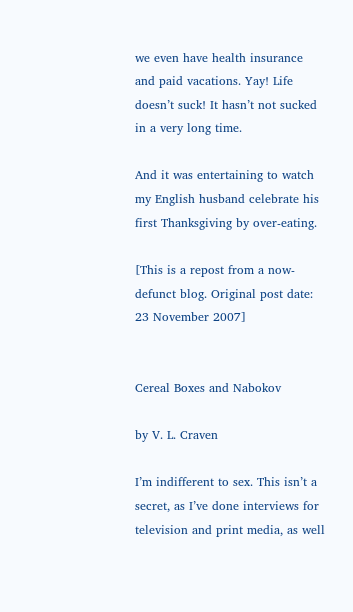we even have health insurance and paid vacations. Yay! Life doesn’t suck! It hasn’t not sucked in a very long time.

And it was entertaining to watch my English husband celebrate his first Thanksgiving by over-eating.

[This is a repost from a now-defunct blog. Original post date: 23 November 2007]


Cereal Boxes and Nabokov

by V. L. Craven

I’m indifferent to sex. This isn’t a secret, as I’ve done interviews for television and print media, as well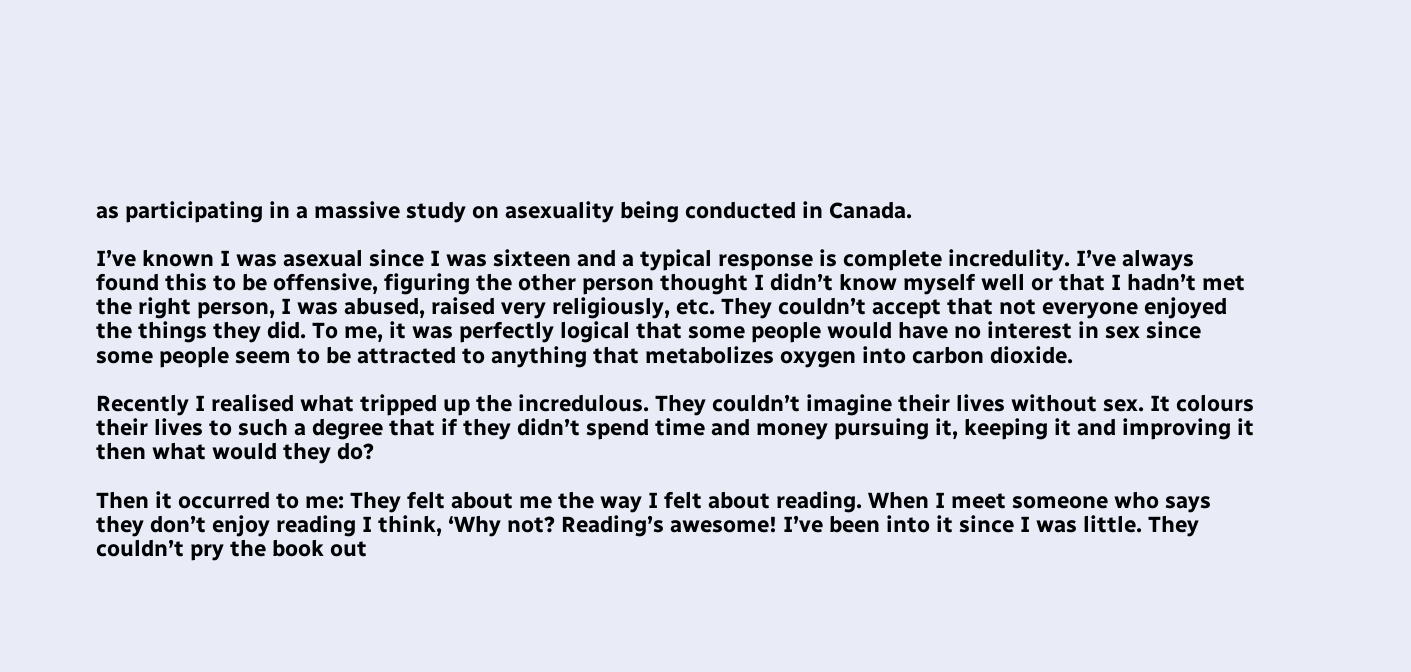as participating in a massive study on asexuality being conducted in Canada.

I’ve known I was asexual since I was sixteen and a typical response is complete incredulity. I’ve always found this to be offensive, figuring the other person thought I didn’t know myself well or that I hadn’t met the right person, I was abused, raised very religiously, etc. They couldn’t accept that not everyone enjoyed the things they did. To me, it was perfectly logical that some people would have no interest in sex since some people seem to be attracted to anything that metabolizes oxygen into carbon dioxide.

Recently I realised what tripped up the incredulous. They couldn’t imagine their lives without sex. It colours their lives to such a degree that if they didn’t spend time and money pursuing it, keeping it and improving it then what would they do?

Then it occurred to me: They felt about me the way I felt about reading. When I meet someone who says they don’t enjoy reading I think, ‘Why not? Reading’s awesome! I’ve been into it since I was little. They couldn’t pry the book out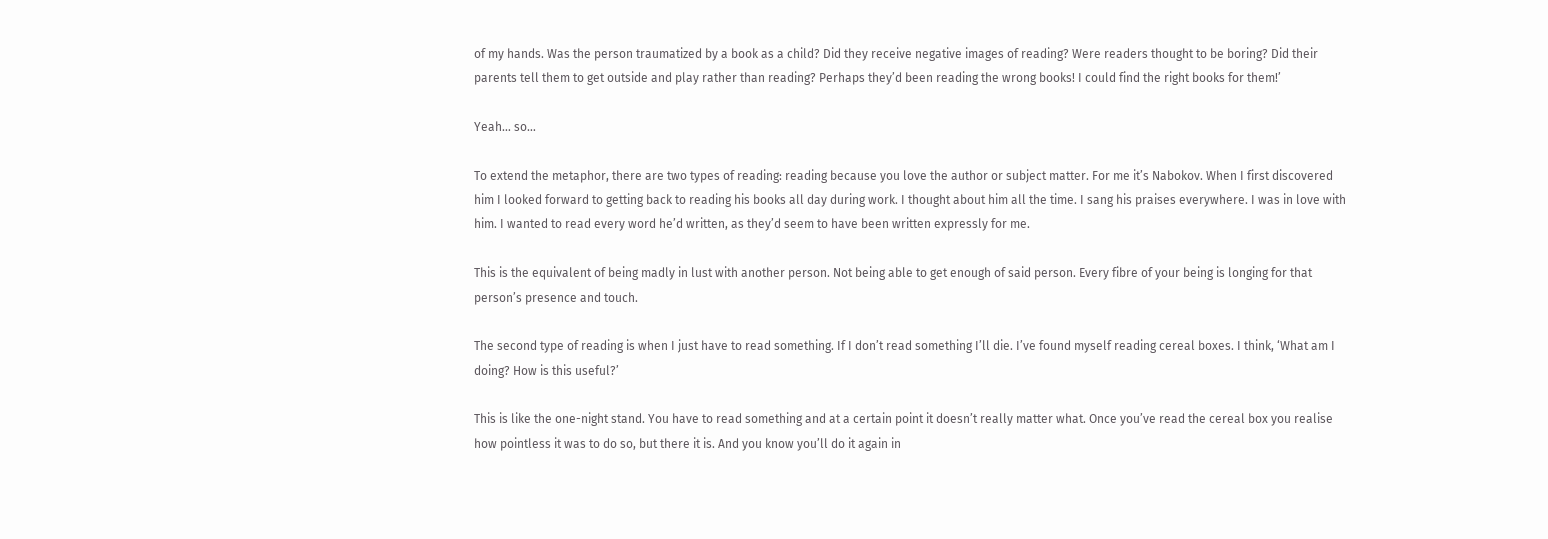of my hands. Was the person traumatized by a book as a child? Did they receive negative images of reading? Were readers thought to be boring? Did their parents tell them to get outside and play rather than reading? Perhaps they’d been reading the wrong books! I could find the right books for them!’

Yeah… so…

To extend the metaphor, there are two types of reading: reading because you love the author or subject matter. For me it’s Nabokov. When I first discovered him I looked forward to getting back to reading his books all day during work. I thought about him all the time. I sang his praises everywhere. I was in love with him. I wanted to read every word he’d written, as they’d seem to have been written expressly for me.

This is the equivalent of being madly in lust with another person. Not being able to get enough of said person. Every fibre of your being is longing for that person’s presence and touch.

The second type of reading is when I just have to read something. If I don’t read something I’ll die. I’ve found myself reading cereal boxes. I think, ‘What am I doing? How is this useful?’

This is like the one-night stand. You have to read something and at a certain point it doesn’t really matter what. Once you’ve read the cereal box you realise how pointless it was to do so, but there it is. And you know you’ll do it again in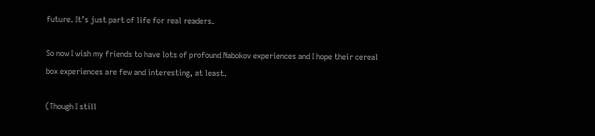future. It’s just part of life for real readers.

So now I wish my friends to have lots of profound Nabokov experiences and I hope their cereal box experiences are few and interesting, at least.

(Though I still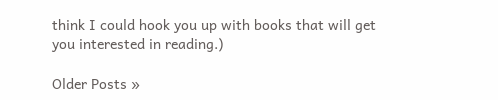think I could hook you up with books that will get you interested in reading.)

Older Posts »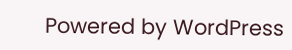Powered by WordPress